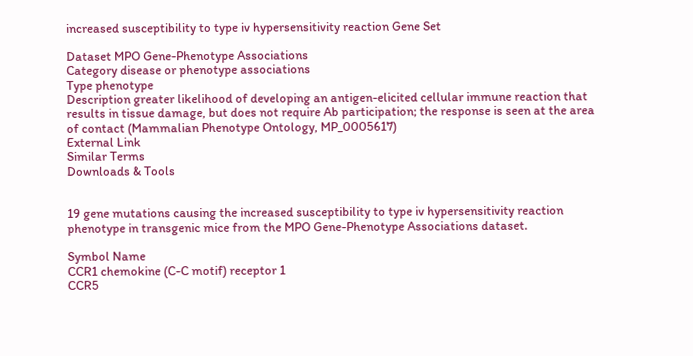increased susceptibility to type iv hypersensitivity reaction Gene Set

Dataset MPO Gene-Phenotype Associations
Category disease or phenotype associations
Type phenotype
Description greater likelihood of developing an antigen-elicited cellular immune reaction that results in tissue damage, but does not require Ab participation; the response is seen at the area of contact (Mammalian Phenotype Ontology, MP_0005617)
External Link
Similar Terms
Downloads & Tools


19 gene mutations causing the increased susceptibility to type iv hypersensitivity reaction phenotype in transgenic mice from the MPO Gene-Phenotype Associations dataset.

Symbol Name
CCR1 chemokine (C-C motif) receptor 1
CCR5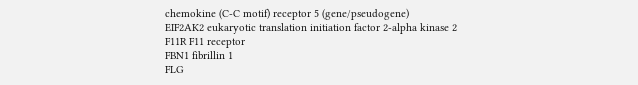chemokine (C-C motif) receptor 5 (gene/pseudogene)
EIF2AK2 eukaryotic translation initiation factor 2-alpha kinase 2
F11R F11 receptor
FBN1 fibrillin 1
FLG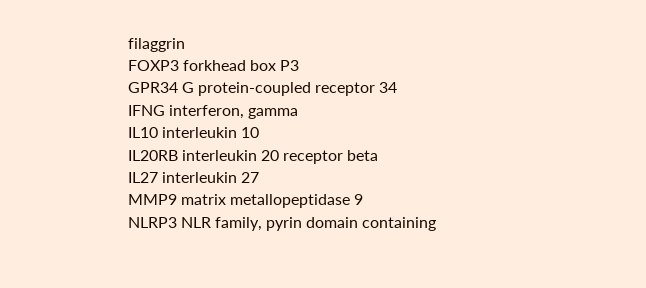filaggrin
FOXP3 forkhead box P3
GPR34 G protein-coupled receptor 34
IFNG interferon, gamma
IL10 interleukin 10
IL20RB interleukin 20 receptor beta
IL27 interleukin 27
MMP9 matrix metallopeptidase 9
NLRP3 NLR family, pyrin domain containing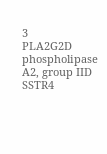3
PLA2G2D phospholipase A2, group IID
SSTR4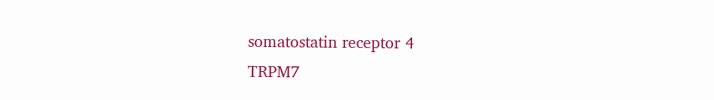somatostatin receptor 4
TRPM7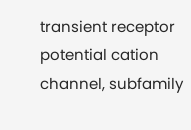transient receptor potential cation channel, subfamily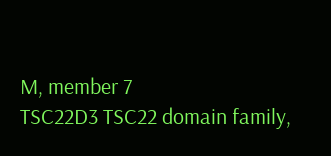M, member 7
TSC22D3 TSC22 domain family,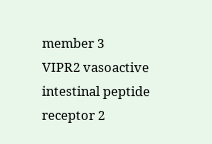member 3
VIPR2 vasoactive intestinal peptide receptor 2